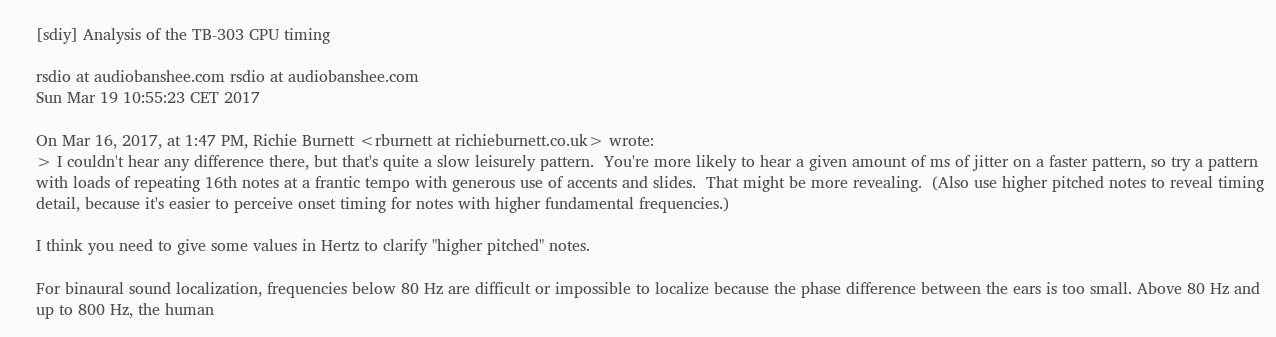[sdiy] Analysis of the TB-303 CPU timing

rsdio at audiobanshee.com rsdio at audiobanshee.com
Sun Mar 19 10:55:23 CET 2017

On Mar 16, 2017, at 1:47 PM, Richie Burnett <rburnett at richieburnett.co.uk> wrote:
> I couldn't hear any difference there, but that's quite a slow leisurely pattern.  You're more likely to hear a given amount of ms of jitter on a faster pattern, so try a pattern with loads of repeating 16th notes at a frantic tempo with generous use of accents and slides.  That might be more revealing.  (Also use higher pitched notes to reveal timing detail, because it's easier to perceive onset timing for notes with higher fundamental frequencies.)

I think you need to give some values in Hertz to clarify "higher pitched" notes.

For binaural sound localization, frequencies below 80 Hz are difficult or impossible to localize because the phase difference between the ears is too small. Above 80 Hz and up to 800 Hz, the human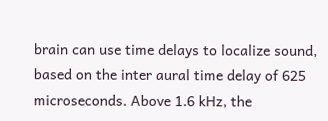brain can use time delays to localize sound, based on the inter aural time delay of 625 microseconds. Above 1.6 kHz, the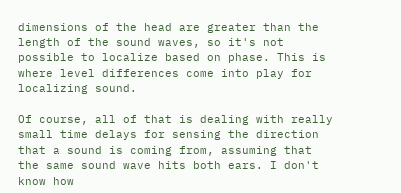dimensions of the head are greater than the length of the sound waves, so it's not possible to localize based on phase. This is where level differences come into play for localizing sound.

Of course, all of that is dealing with really small time delays for sensing the direction that a sound is coming from, assuming that the same sound wave hits both ears. I don't know how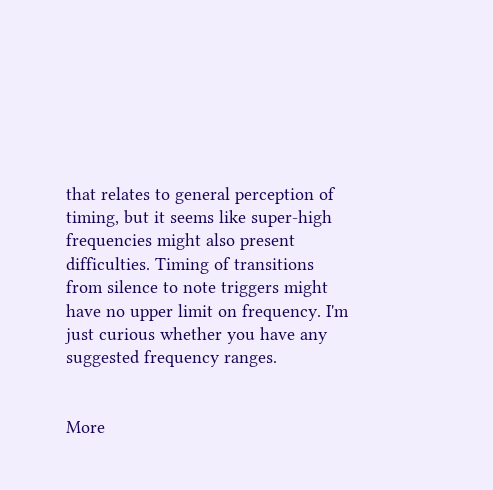that relates to general perception of timing, but it seems like super-high frequencies might also present difficulties. Timing of transitions from silence to note triggers might have no upper limit on frequency. I'm just curious whether you have any suggested frequency ranges.


More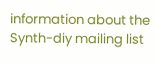information about the Synth-diy mailing list